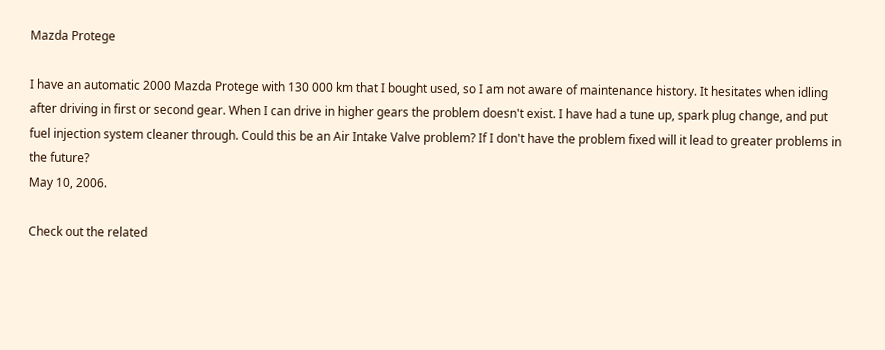Mazda Protege

I have an automatic 2000 Mazda Protege with 130 000 km that I bought used, so I am not aware of maintenance history. It hesitates when idling after driving in first or second gear. When I can drive in higher gears the problem doesn't exist. I have had a tune up, spark plug change, and put fuel injection system cleaner through. Could this be an Air Intake Valve problem? If I don't have the problem fixed will it lead to greater problems in the future?
May 10, 2006.

Check out the related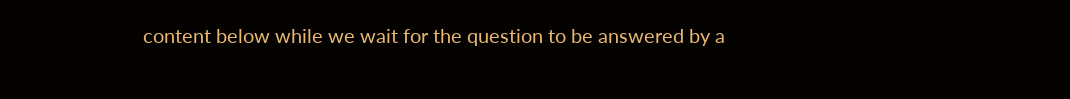content below while we wait for the question to be answered by a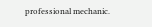professional mechanic.